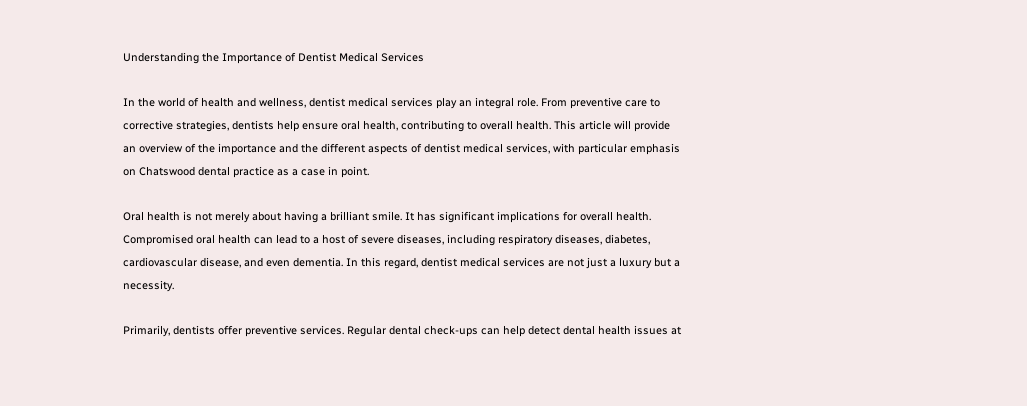Understanding the Importance of Dentist Medical Services

In the world of health and wellness, dentist medical services play an integral role. From preventive care to corrective strategies, dentists help ensure oral health, contributing to overall health. This article will provide an overview of the importance and the different aspects of dentist medical services, with particular emphasis on Chatswood dental practice as a case in point.

Oral health is not merely about having a brilliant smile. It has significant implications for overall health. Compromised oral health can lead to a host of severe diseases, including respiratory diseases, diabetes, cardiovascular disease, and even dementia. In this regard, dentist medical services are not just a luxury but a necessity.

Primarily, dentists offer preventive services. Regular dental check-ups can help detect dental health issues at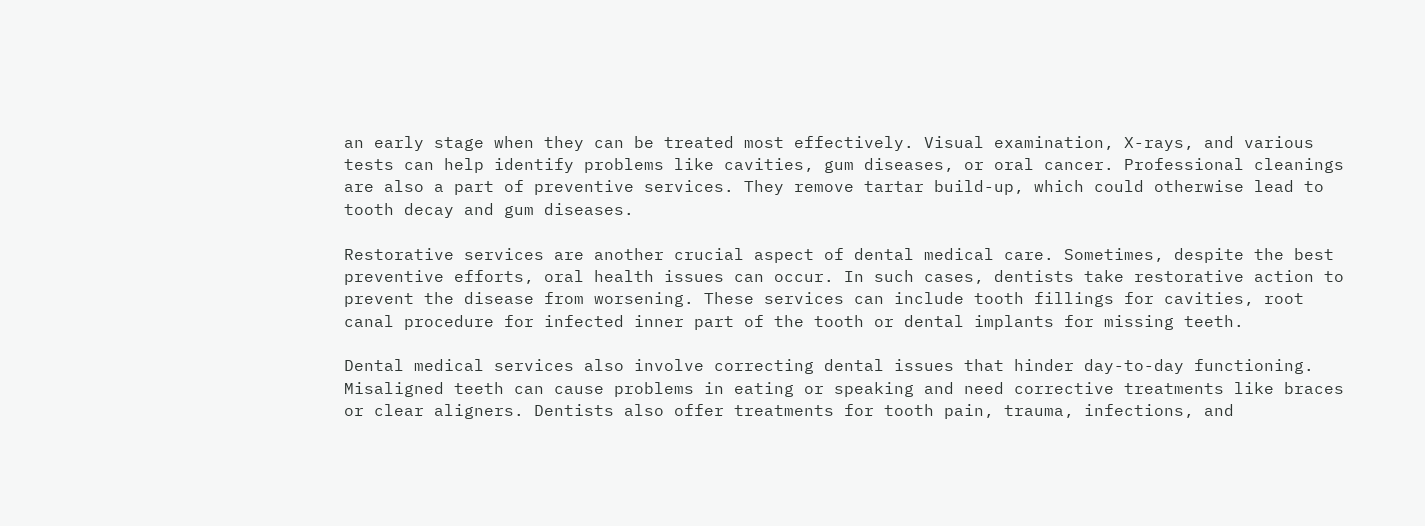an early stage when they can be treated most effectively. Visual examination, X-rays, and various tests can help identify problems like cavities, gum diseases, or oral cancer. Professional cleanings are also a part of preventive services. They remove tartar build-up, which could otherwise lead to tooth decay and gum diseases.

Restorative services are another crucial aspect of dental medical care. Sometimes, despite the best preventive efforts, oral health issues can occur. In such cases, dentists take restorative action to prevent the disease from worsening. These services can include tooth fillings for cavities, root canal procedure for infected inner part of the tooth or dental implants for missing teeth.

Dental medical services also involve correcting dental issues that hinder day-to-day functioning. Misaligned teeth can cause problems in eating or speaking and need corrective treatments like braces or clear aligners. Dentists also offer treatments for tooth pain, trauma, infections, and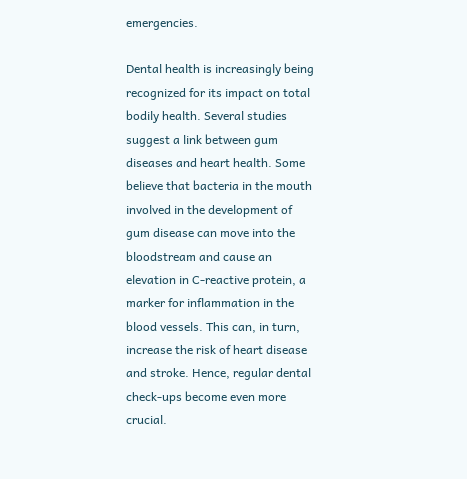emergencies.

Dental health is increasingly being recognized for its impact on total bodily health. Several studies suggest a link between gum diseases and heart health. Some believe that bacteria in the mouth involved in the development of gum disease can move into the bloodstream and cause an elevation in C-reactive protein, a marker for inflammation in the blood vessels. This can, in turn, increase the risk of heart disease and stroke. Hence, regular dental check-ups become even more crucial.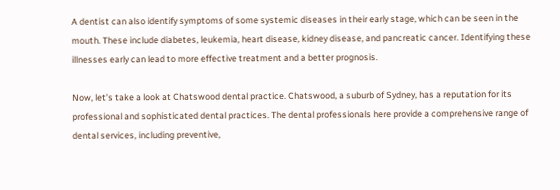A dentist can also identify symptoms of some systemic diseases in their early stage, which can be seen in the mouth. These include diabetes, leukemia, heart disease, kidney disease, and pancreatic cancer. Identifying these illnesses early can lead to more effective treatment and a better prognosis.

Now, let’s take a look at Chatswood dental practice. Chatswood, a suburb of Sydney, has a reputation for its professional and sophisticated dental practices. The dental professionals here provide a comprehensive range of dental services, including preventive,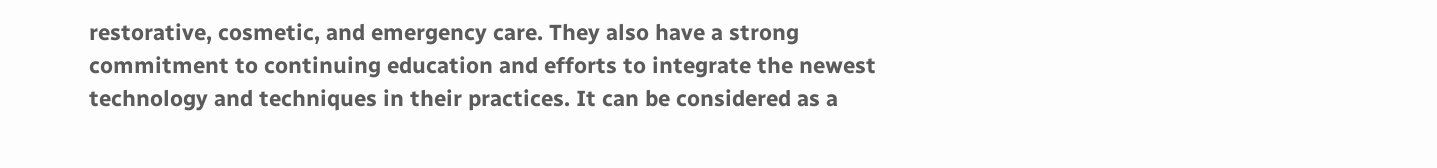restorative, cosmetic, and emergency care. They also have a strong commitment to continuing education and efforts to integrate the newest technology and techniques in their practices. It can be considered as a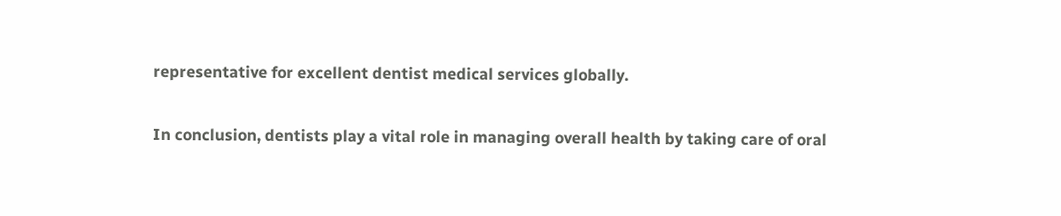representative for excellent dentist medical services globally.

In conclusion, dentists play a vital role in managing overall health by taking care of oral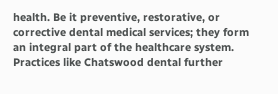health. Be it preventive, restorative, or corrective dental medical services; they form an integral part of the healthcare system. Practices like Chatswood dental further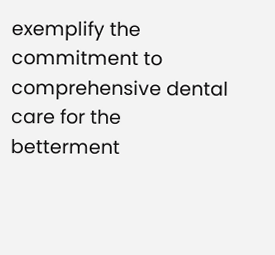exemplify the commitment to comprehensive dental care for the betterment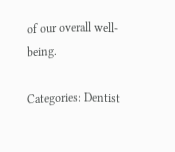of our overall well-being.

Categories: Dentist